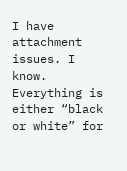I have attachment issues. I know. Everything is either “black or white” for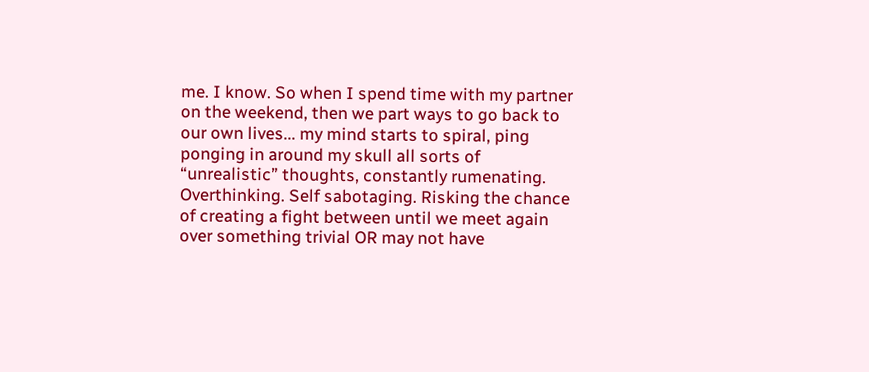me. I know. So when I spend time with my partner on the weekend, then we part ways to go back to our own lives... my mind starts to spiral, ping ponging in around my skull all sorts of “unrealistic” thoughts, constantly rumenating. Overthinking. Self sabotaging. Risking the chance of creating a fight between until we meet again over something trivial OR may not have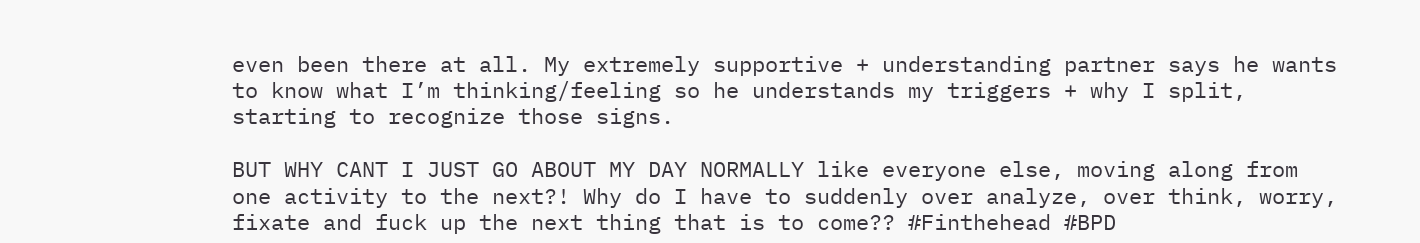even been there at all. My extremely supportive + understanding partner says he wants to know what I’m thinking/feeling so he understands my triggers + why I split, starting to recognize those signs.

BUT WHY CANT I JUST GO ABOUT MY DAY NORMALLY like everyone else, moving along from one activity to the next?! Why do I have to suddenly over analyze, over think, worry, fixate and fuck up the next thing that is to come?? #Finthehead #BPD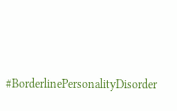#BorderlinePersonalityDisorder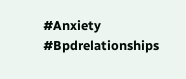#Anxiety #Bpdrelationships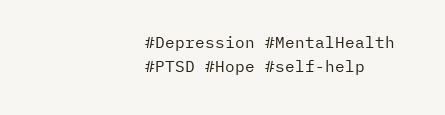#Depression #MentalHealth #PTSD #Hope #self-help